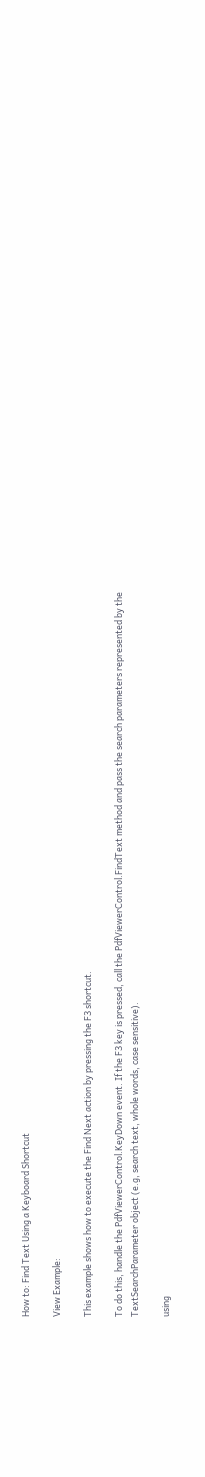How to: Find Text Using a Keyboard Shortcut

View Example:

This example shows how to execute the Find Next action by pressing the F3 shortcut.

To do this, handle the PdfViewerControl.KeyDown event. If the F3 key is pressed, call the PdfViewerControl.FindText method and pass the search parameters represented by the TextSearchParameter object (e.g, search text, whole words, case sensitive).

using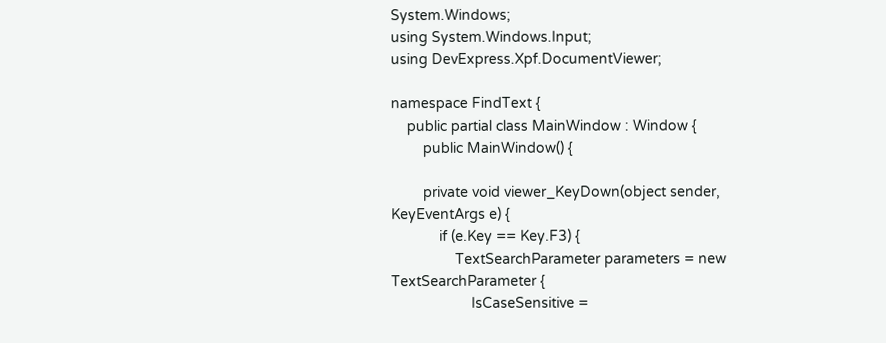System.Windows;
using System.Windows.Input;
using DevExpress.Xpf.DocumentViewer;

namespace FindText {
    public partial class MainWindow : Window {
        public MainWindow() {

        private void viewer_KeyDown(object sender, KeyEventArgs e) {
            if (e.Key == Key.F3) {
                TextSearchParameter parameters = new TextSearchParameter {
                    IsCaseSensitive =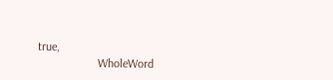true,
                    WholeWord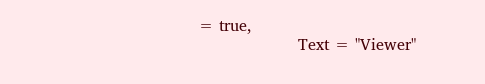= true,
                    Text = "Viewer"